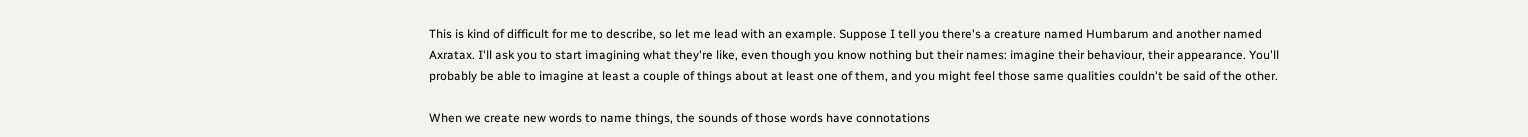This is kind of difficult for me to describe, so let me lead with an example. Suppose I tell you there's a creature named Humbarum and another named Axratax. I'll ask you to start imagining what they're like, even though you know nothing but their names: imagine their behaviour, their appearance. You'll probably be able to imagine at least a couple of things about at least one of them, and you might feel those same qualities couldn't be said of the other.

When we create new words to name things, the sounds of those words have connotations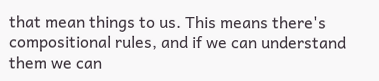that mean things to us. This means there's compositional rules, and if we can understand them we can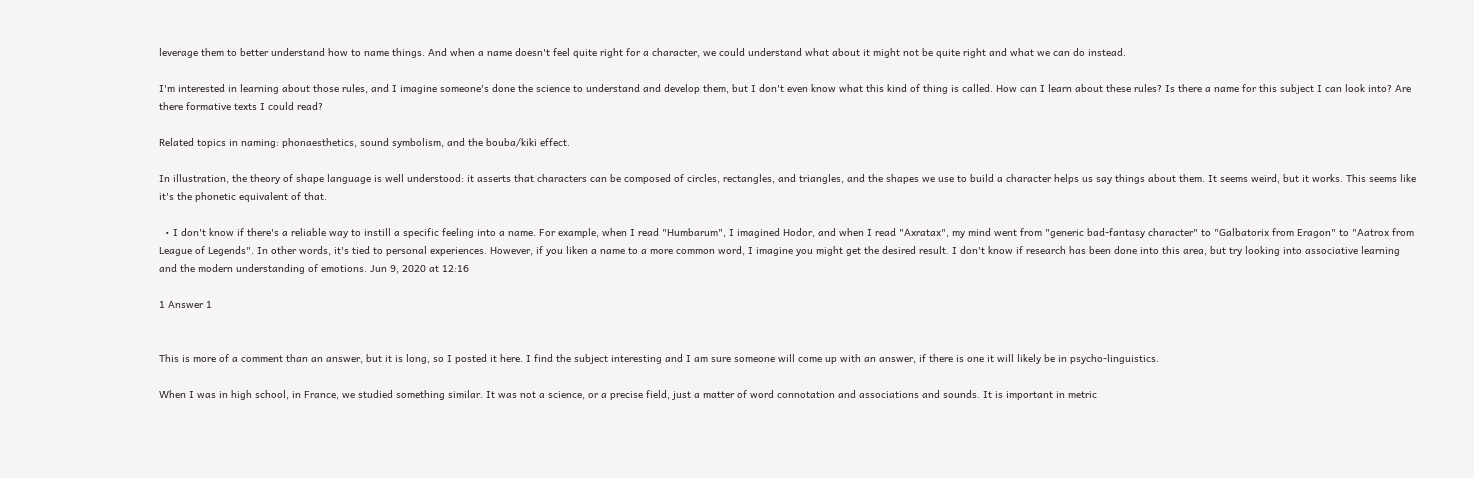leverage them to better understand how to name things. And when a name doesn't feel quite right for a character, we could understand what about it might not be quite right and what we can do instead.

I'm interested in learning about those rules, and I imagine someone's done the science to understand and develop them, but I don't even know what this kind of thing is called. How can I learn about these rules? Is there a name for this subject I can look into? Are there formative texts I could read?

Related topics in naming: phonaesthetics, sound symbolism, and the bouba/kiki effect.

In illustration, the theory of shape language is well understood: it asserts that characters can be composed of circles, rectangles, and triangles, and the shapes we use to build a character helps us say things about them. It seems weird, but it works. This seems like it's the phonetic equivalent of that.

  • I don't know if there's a reliable way to instill a specific feeling into a name. For example, when I read "Humbarum", I imagined Hodor, and when I read "Axratax", my mind went from "generic bad-fantasy character" to "Galbatorix from Eragon" to "Aatrox from League of Legends". In other words, it's tied to personal experiences. However, if you liken a name to a more common word, I imagine you might get the desired result. I don't know if research has been done into this area, but try looking into associative learning and the modern understanding of emotions. Jun 9, 2020 at 12:16

1 Answer 1


This is more of a comment than an answer, but it is long, so I posted it here. I find the subject interesting and I am sure someone will come up with an answer, if there is one it will likely be in psycho-linguistics.

When I was in high school, in France, we studied something similar. It was not a science, or a precise field, just a matter of word connotation and associations and sounds. It is important in metric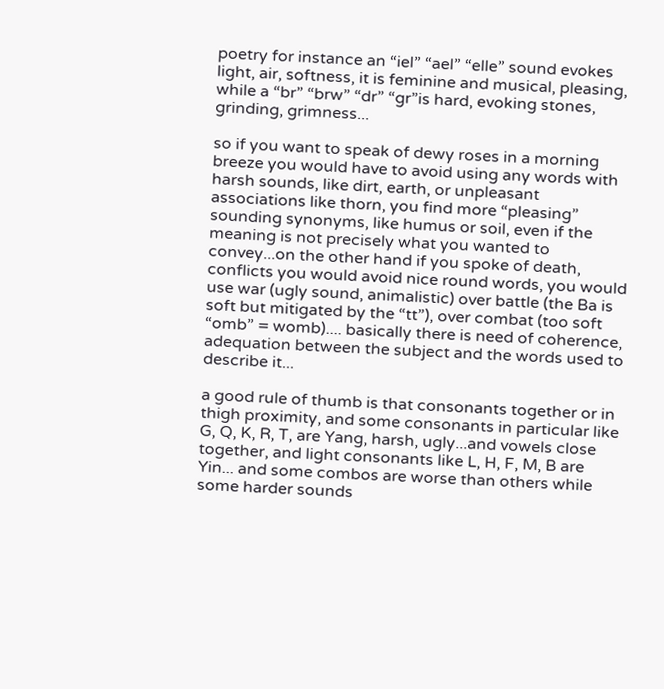poetry for instance an “iel” “ael” “elle” sound evokes light, air, softness, it is feminine and musical, pleasing, while a “br” “brw” “dr” “gr”is hard, evoking stones, grinding, grimness...

so if you want to speak of dewy roses in a morning breeze you would have to avoid using any words with harsh sounds, like dirt, earth, or unpleasant associations like thorn, you find more “pleasing” sounding synonyms, like humus or soil, even if the meaning is not precisely what you wanted to convey...on the other hand if you spoke of death, conflicts you would avoid nice round words, you would use war (ugly sound, animalistic) over battle (the Ba is soft but mitigated by the “tt”), over combat (too soft “omb” = womb).... basically there is need of coherence, adequation between the subject and the words used to describe it...

a good rule of thumb is that consonants together or in thigh proximity, and some consonants in particular like G, Q, K, R, T, are Yang, harsh, ugly...and vowels close together, and light consonants like L, H, F, M, B are Yin... and some combos are worse than others while some harder sounds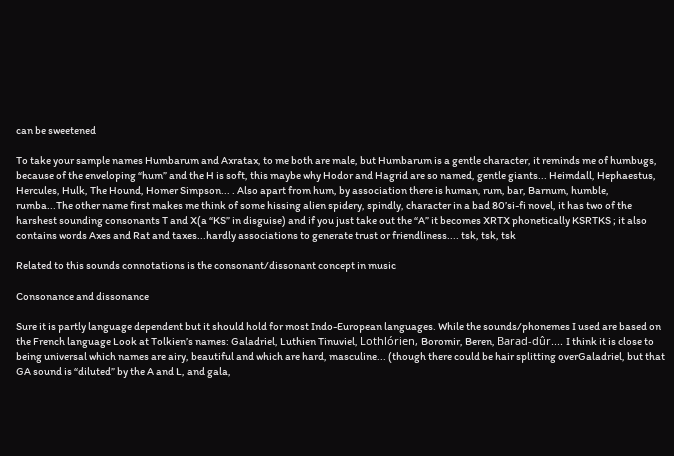can be sweetened

To take your sample names Humbarum and Axratax, to me both are male, but Humbarum is a gentle character, it reminds me of humbugs, because of the enveloping “hum” and the H is soft, this maybe why Hodor and Hagrid are so named, gentle giants... Heimdall, Hephaestus, Hercules, Hulk, The Hound, Homer Simpson... . Also apart from hum, by association there is human, rum, bar, Barnum, humble, rumba...The other name first makes me think of some hissing alien spidery, spindly, character in a bad 80’si-fi novel, it has two of the harshest sounding consonants T and X(a “KS” in disguise) and if you just take out the “A” it becomes XRTX phonetically KSRTKS ; it also contains words Axes and Rat and taxes...hardly associations to generate trust or friendliness.... tsk, tsk, tsk

Related to this sounds connotations is the consonant/dissonant concept in music

Consonance and dissonance

Sure it is partly language dependent but it should hold for most Indo-European languages. While the sounds/phonemes I used are based on the French language Look at Tolkien’s names: Galadriel, Luthien Tinuviel, Lothlórien, Boromir, Beren, Barad-dûr.... I think it is close to being universal which names are airy, beautiful and which are hard, masculine... (though there could be hair splitting overGaladriel, but that GA sound is “diluted” by the A and L, and gala,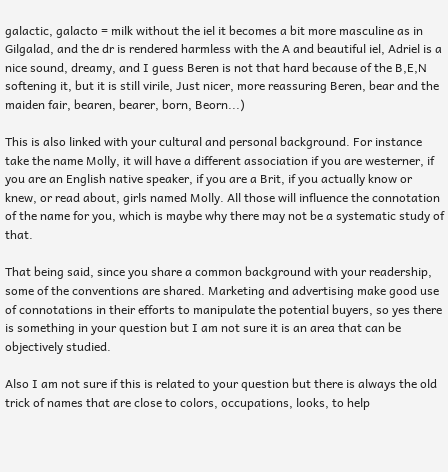galactic, galacto = milk without the iel it becomes a bit more masculine as in Gilgalad, and the dr is rendered harmless with the A and beautiful iel, Adriel is a nice sound, dreamy, and I guess Beren is not that hard because of the B,E,N softening it, but it is still virile, Just nicer, more reassuring Beren, bear and the maiden fair, bearen, bearer, born, Beorn...)

This is also linked with your cultural and personal background. For instance take the name Molly, it will have a different association if you are westerner, if you are an English native speaker, if you are a Brit, if you actually know or knew, or read about, girls named Molly. All those will influence the connotation of the name for you, which is maybe why there may not be a systematic study of that.

That being said, since you share a common background with your readership, some of the conventions are shared. Marketing and advertising make good use of connotations in their efforts to manipulate the potential buyers, so yes there is something in your question but I am not sure it is an area that can be objectively studied.

Also I am not sure if this is related to your question but there is always the old trick of names that are close to colors, occupations, looks, to help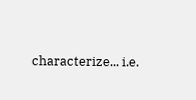characterize... i.e.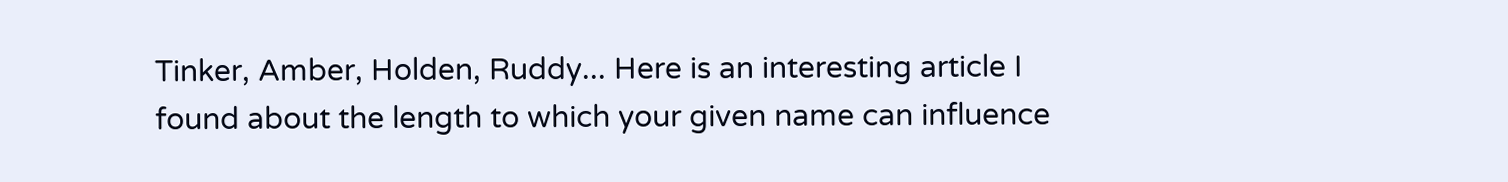Tinker, Amber, Holden, Ruddy... Here is an interesting article I found about the length to which your given name can influence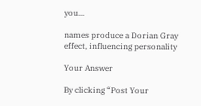you...

names produce a Dorian Gray effect, influencing personality

Your Answer

By clicking “Post Your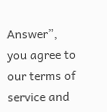Answer”, you agree to our terms of service and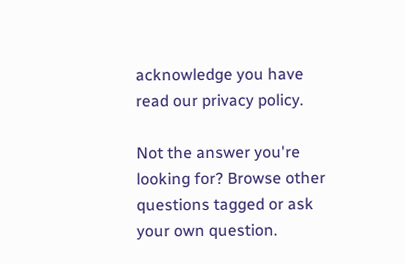acknowledge you have read our privacy policy.

Not the answer you're looking for? Browse other questions tagged or ask your own question.